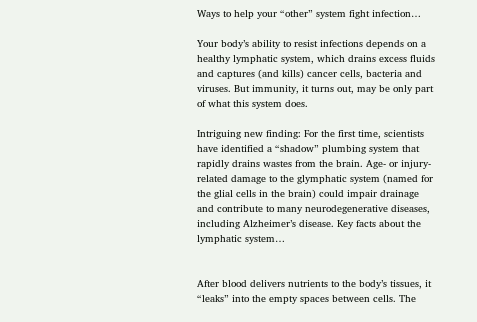Ways to help your “other” system fight infection…

Your body’s ability to resist infections depends on a healthy lymphatic system, which drains excess fluids and captures (and kills) cancer cells, bacteria and viruses. But immunity, it turns out, may be only part of what this system does.

Intriguing new finding: For the first time, scientists have identified a “shadow” plumbing system that rapidly drains wastes from the brain. Age- or injury-related damage to the glymphatic system (named for the glial cells in the brain) could impair drainage and contribute to many neurodegenerative diseases, including Alzheimer’s disease. Key facts about the lymphatic system…


After blood delivers nutrients to the body’s tissues, it “leaks” into the empty spaces between cells. The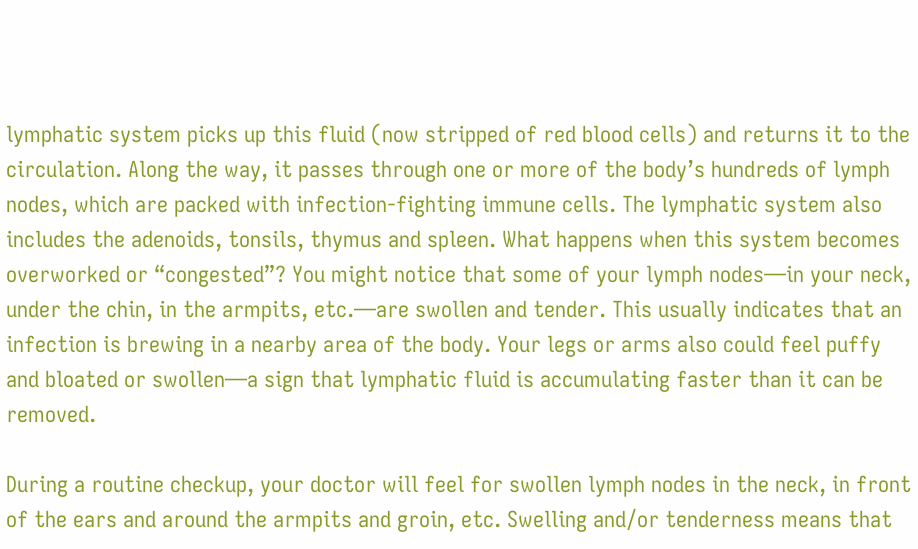lymphatic system picks up this fluid (now stripped of red blood cells) and returns it to the circulation. Along the way, it passes through one or more of the body’s hundreds of lymph nodes, which are packed with infection-fighting immune cells. The lymphatic system also includes the adenoids, tonsils, thymus and spleen. What happens when this system becomes overworked or “congested”? You might notice that some of your lymph nodes—in your neck, under the chin, in the armpits, etc.—are swollen and tender. This usually indicates that an infection is brewing in a nearby area of the body. Your legs or arms also could feel puffy and bloated or swollen—a sign that lymphatic fluid is accumulating faster than it can be removed.

During a routine checkup, your doctor will feel for swollen lymph nodes in the neck, in front of the ears and around the armpits and groin, etc. Swelling and/or tenderness means that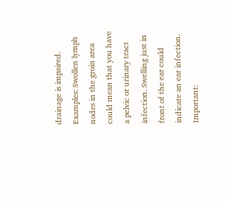drainage is impaired. Examples: Swollen lymph nodes in the groin area could mean that you have a pelvic or urinary tract infection. Swelling just in front of the ear could indicate an ear infection. Important: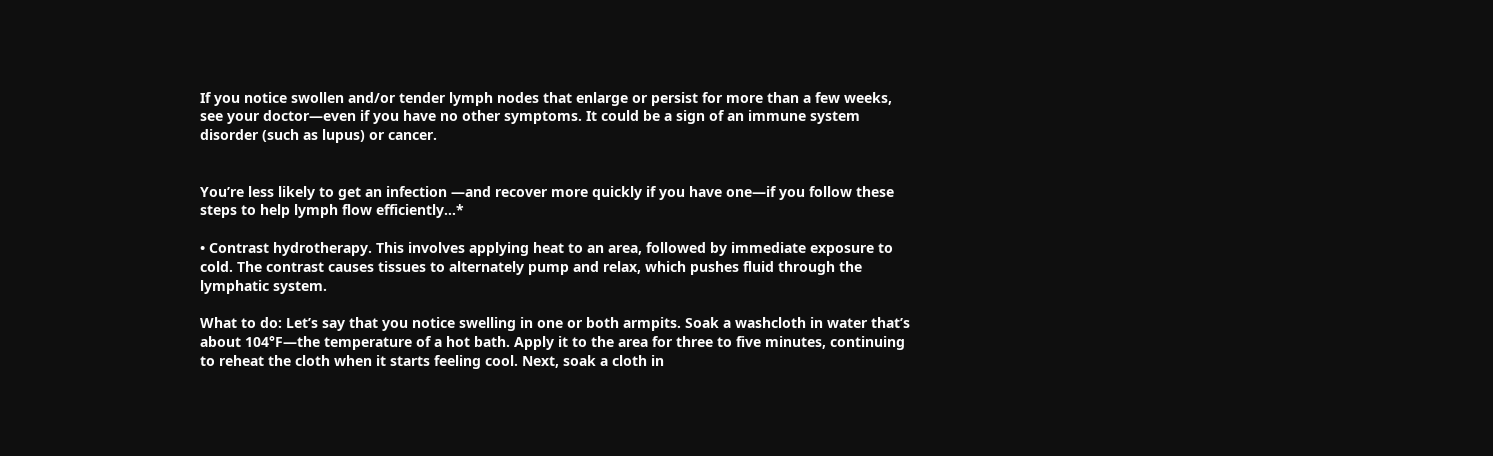If you notice swollen and/or tender lymph nodes that enlarge or persist for more than a few weeks, see your doctor—even if you have no other symptoms. It could be a sign of an immune system disorder (such as lupus) or cancer.


You’re less likely to get an infection —and recover more quickly if you have one—if you follow these steps to help lymph flow efficiently…*

• Contrast hydrotherapy. This involves applying heat to an area, followed by immediate exposure to cold. The contrast causes tissues to alternately pump and relax, which pushes fluid through the lymphatic system.

What to do: Let’s say that you notice swelling in one or both armpits. Soak a washcloth in water that’s about 104°F—the temperature of a hot bath. Apply it to the area for three to five minutes, continuing to reheat the cloth when it starts feeling cool. Next, soak a cloth in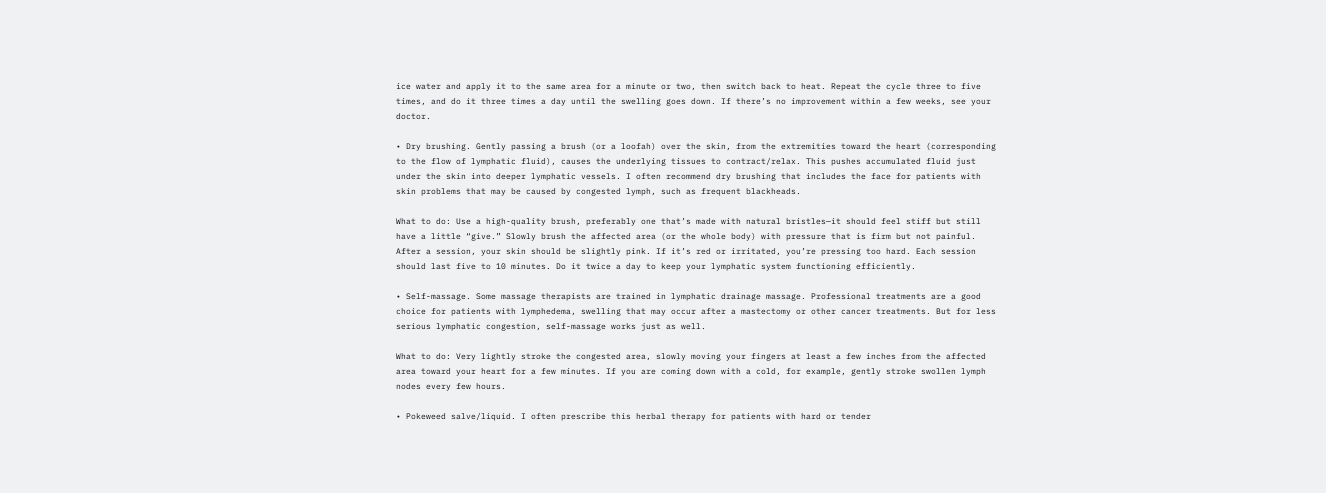ice water and apply it to the same area for a minute or two, then switch back to heat. Repeat the cycle three to five times, and do it three times a day until the swelling goes down. If there’s no improvement within a few weeks, see your doctor.

• Dry brushing. Gently passing a brush (or a loofah) over the skin, from the extremities toward the heart (corresponding to the flow of lymphatic fluid), causes the underlying tissues to contract/relax. This pushes accumulated fluid just under the skin into deeper lymphatic vessels. I often recommend dry brushing that includes the face for patients with skin problems that may be caused by congested lymph, such as frequent blackheads.

What to do: Use a high-quality brush, preferably one that’s made with natural bristles—it should feel stiff but still have a little “give.” Slowly brush the affected area (or the whole body) with pressure that is firm but not painful. After a session, your skin should be slightly pink. If it’s red or irritated, you’re pressing too hard. Each session should last five to 10 minutes. Do it twice a day to keep your lymphatic system functioning efficiently.

• Self-massage. Some massage therapists are trained in lymphatic drainage massage. Professional treatments are a good choice for patients with lymphedema, swelling that may occur after a mastectomy or other cancer treatments. But for less serious lymphatic congestion, self-massage works just as well.

What to do: Very lightly stroke the congested area, slowly moving your fingers at least a few inches from the affected area toward your heart for a few minutes. If you are coming down with a cold, for example, gently stroke swollen lymph nodes every few hours.

• Pokeweed salve/liquid. I often prescribe this herbal therapy for patients with hard or tender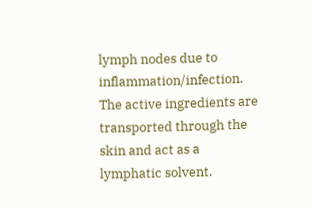lymph nodes due to inflammation/infection. The active ingredients are transported through the skin and act as a lymphatic solvent.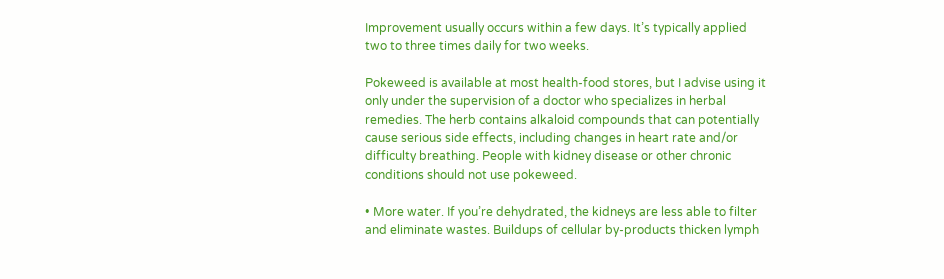Improvement usually occurs within a few days. It’s typically applied two to three times daily for two weeks.

Pokeweed is available at most health-food stores, but I advise using it only under the supervision of a doctor who specializes in herbal remedies. The herb contains alkaloid compounds that can potentially cause serious side effects, including changes in heart rate and/or difficulty breathing. People with kidney disease or other chronic conditions should not use pokeweed.

• More water. If you’re dehydrated, the kidneys are less able to filter and eliminate wastes. Buildups of cellular by-products thicken lymph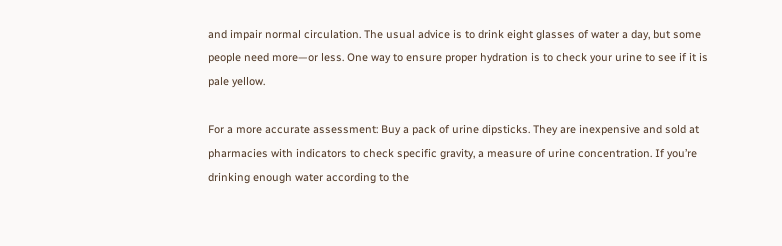and impair normal circulation. The usual advice is to drink eight glasses of water a day, but some people need more—or less. One way to ensure proper hydration is to check your urine to see if it is pale yellow.

For a more accurate assessment: Buy a pack of urine dipsticks. They are inexpensive and sold at pharmacies with indicators to check specific gravity, a measure of urine concentration. If you’re drinking enough water according to the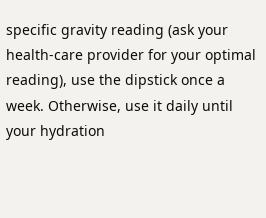specific gravity reading (ask your health-care provider for your optimal reading), use the dipstick once a week. Otherwise, use it daily until your hydration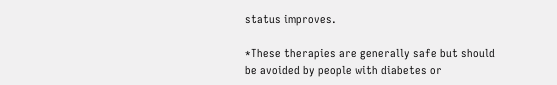status improves.

*These therapies are generally safe but should be avoided by people with diabetes or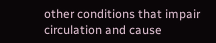other conditions that impair circulation and cause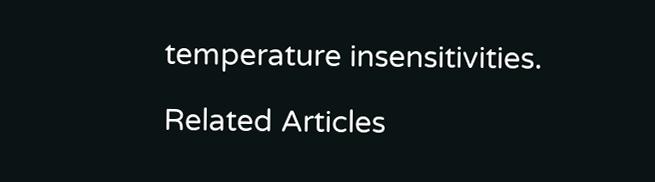temperature insensitivities.

Related Articles